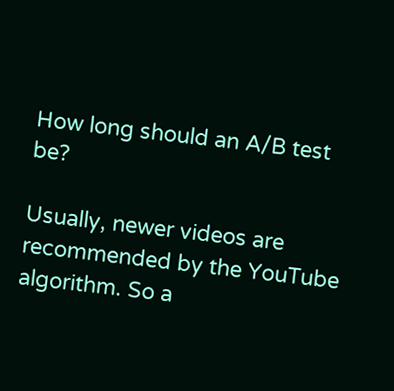How long should an A/B test be?

Usually, newer videos are recommended by the YouTube algorithm. So a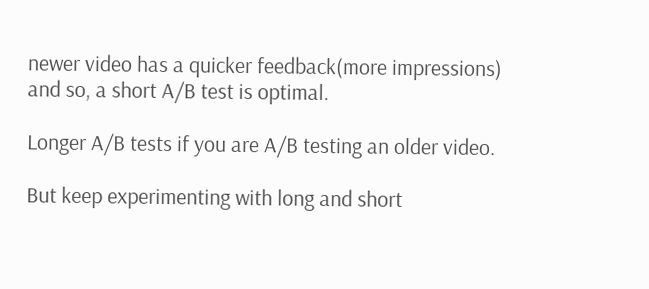newer video has a quicker feedback(more impressions) and so, a short A/B test is optimal.

Longer A/B tests if you are A/B testing an older video.

But keep experimenting with long and short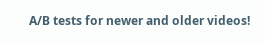A/B tests for newer and older videos!